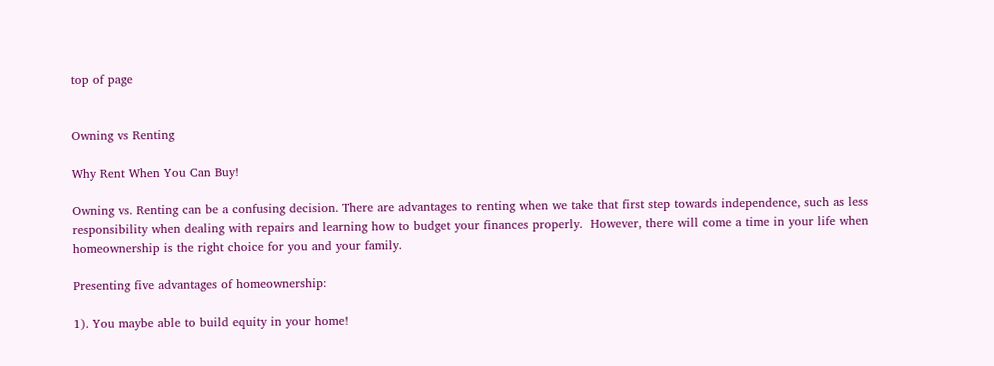top of page


Owning vs Renting

Why Rent When You Can Buy!

Owning vs. Renting can be a confusing decision. There are advantages to renting when we take that first step towards independence, such as less responsibility when dealing with repairs and learning how to budget your finances properly.  However, there will come a time in your life when homeownership is the right choice for you and your family.

Presenting five advantages of homeownership:

1). You maybe able to build equity in your home!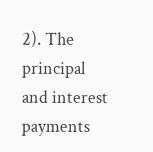2). The principal and interest payments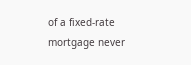of a fixed-rate mortgage never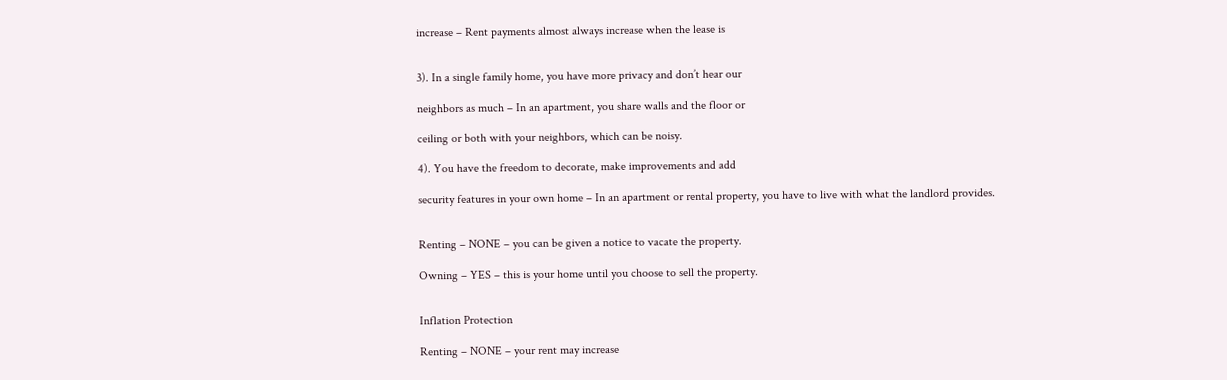increase – Rent payments almost always increase when the lease is


3). In a single family home, you have more privacy and don’t hear our

neighbors as much – In an apartment, you share walls and the floor or

ceiling or both with your neighbors, which can be noisy.

4). You have the freedom to decorate, make improvements and add

security features in your own home – In an apartment or rental property, you have to live with what the landlord provides.


Renting – NONE – you can be given a notice to vacate the property.

Owning – YES – this is your home until you choose to sell the property.


Inflation Protection

Renting – NONE – your rent may increase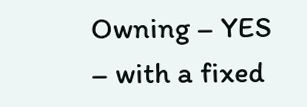Owning – YES – with a fixed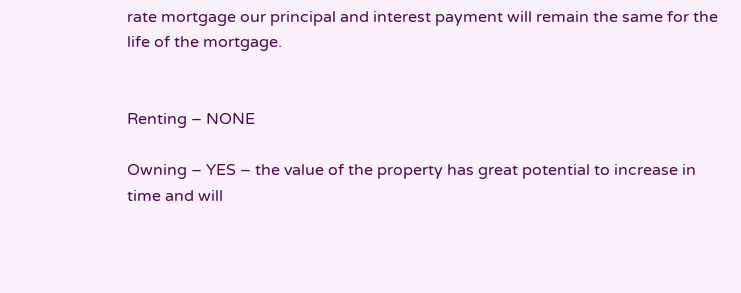rate mortgage our principal and interest payment will remain the same for the life of the mortgage.


Renting – NONE

Owning – YES – the value of the property has great potential to increase in time and will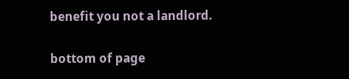benefit you not a landlord.

bottom of page